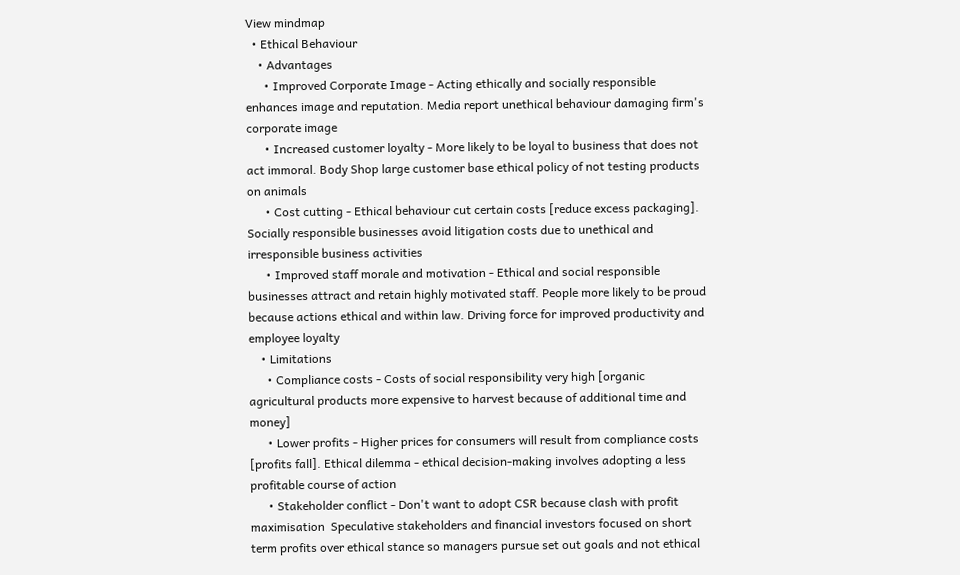View mindmap
  • Ethical Behaviour
    • Advantages
      • Improved Corporate Image - Acting ethically and socially responsible enhances image and reputation. Media report unethical behaviour damaging firm's corporate image
      • Increased customer loyalty - More likely to be loyal to business that does not act immoral. Body Shop large customer base ethical policy of not testing products on animals
      • Cost cutting - Ethical behaviour cut certain costs [reduce excess packaging]. Socially responsible businesses avoid litigation costs due to unethical and irresponsible business activities
      • Improved staff morale and motivation - Ethical and social responsible businesses attract and retain highly motivated staff. People more likely to be proud because actions ethical and within law. Driving force for improved productivity and employee loyalty
    • Limitations
      • Compliance costs - Costs of social responsibility very high [organic agricultural products more expensive to harvest because of additional time and money]
      • Lower profits - Higher prices for consumers will result from compliance costs [profits fall]. Ethical dilemma - ethical decision-making involves adopting a less profitable course of action
      • Stakeholder conflict - Don't want to adopt CSR because clash with profit maximisation  Speculative stakeholders and financial investors focused on short term profits over ethical stance so managers pursue set out goals and not ethical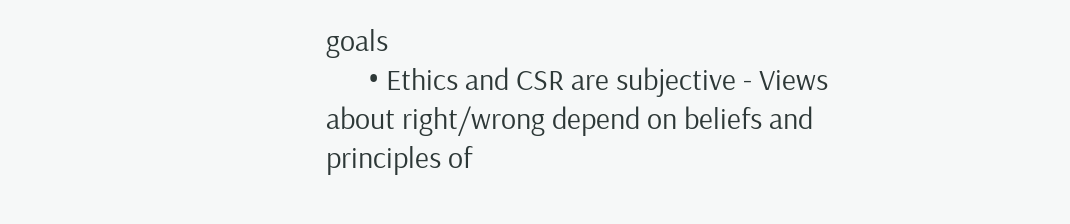goals
      • Ethics and CSR are subjective - Views about right/wrong depend on beliefs and principles of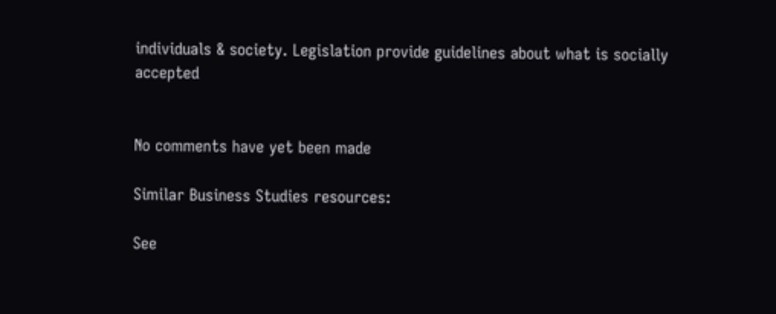individuals & society. Legislation provide guidelines about what is socially accepted


No comments have yet been made

Similar Business Studies resources:

See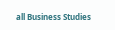all Business Studies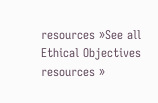resources »See all Ethical Objectives resources »